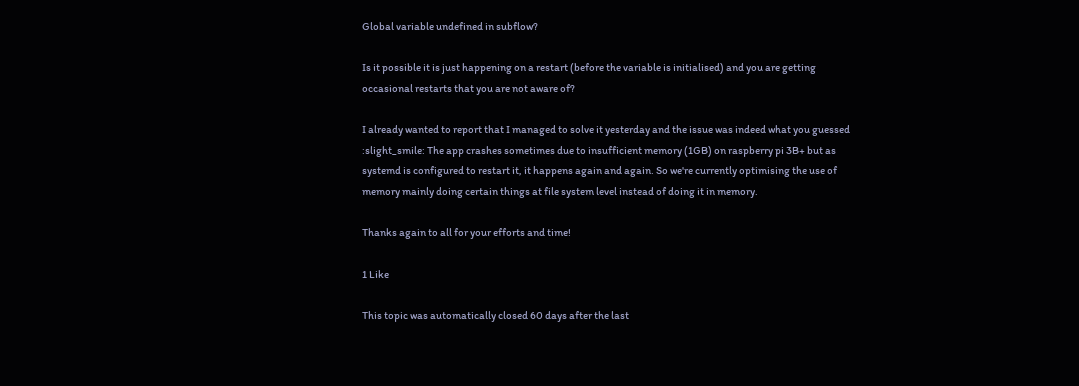Global variable undefined in subflow?

Is it possible it is just happening on a restart (before the variable is initialised) and you are getting occasional restarts that you are not aware of?

I already wanted to report that I managed to solve it yesterday and the issue was indeed what you guessed :slight_smile: The app crashes sometimes due to insufficient memory (1GB) on raspberry pi 3B+ but as systemd is configured to restart it, it happens again and again. So we're currently optimising the use of memory mainly doing certain things at file system level instead of doing it in memory.

Thanks again to all for your efforts and time!

1 Like

This topic was automatically closed 60 days after the last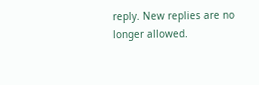reply. New replies are no longer allowed.